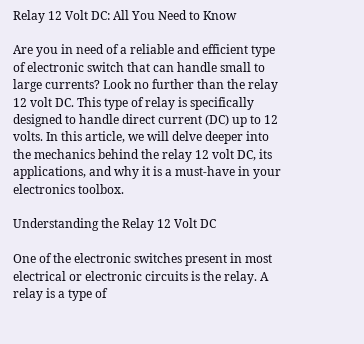Relay 12 Volt DC: All You Need to Know

Are you in need of a reliable and efficient type of electronic switch that can handle small to large currents? Look no further than the relay 12 volt DC. This type of relay is specifically designed to handle direct current (DC) up to 12 volts. In this article, we will delve deeper into the mechanics behind the relay 12 volt DC, its applications, and why it is a must-have in your electronics toolbox.

Understanding the Relay 12 Volt DC

One of the electronic switches present in most electrical or electronic circuits is the relay. A relay is a type of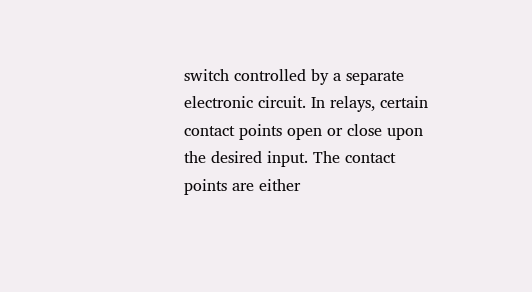switch controlled by a separate electronic circuit. In relays, certain contact points open or close upon the desired input. The contact points are either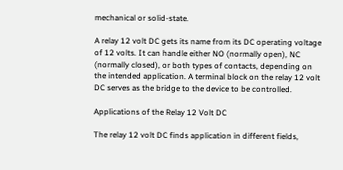mechanical or solid-state.

A relay 12 volt DC gets its name from its DC operating voltage of 12 volts. It can handle either NO (normally open), NC (normally closed), or both types of contacts, depending on the intended application. A terminal block on the relay 12 volt DC serves as the bridge to the device to be controlled.

Applications of the Relay 12 Volt DC

The relay 12 volt DC finds application in different fields,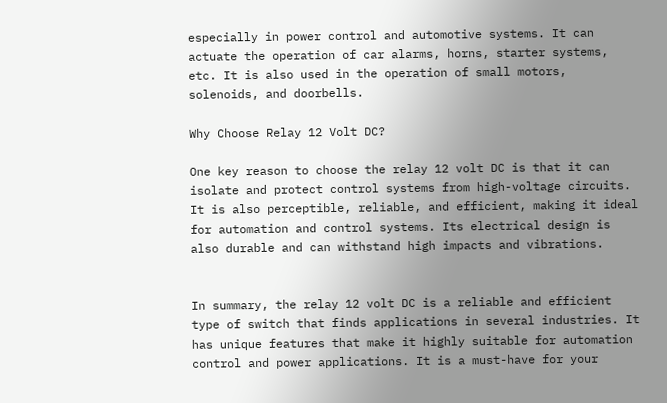especially in power control and automotive systems. It can actuate the operation of car alarms, horns, starter systems, etc. It is also used in the operation of small motors, solenoids, and doorbells.

Why Choose Relay 12 Volt DC?

One key reason to choose the relay 12 volt DC is that it can isolate and protect control systems from high-voltage circuits. It is also perceptible, reliable, and efficient, making it ideal for automation and control systems. Its electrical design is also durable and can withstand high impacts and vibrations.


In summary, the relay 12 volt DC is a reliable and efficient type of switch that finds applications in several industries. It has unique features that make it highly suitable for automation control and power applications. It is a must-have for your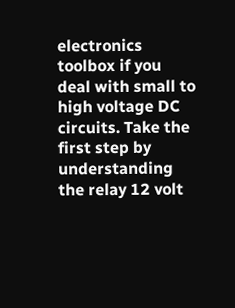electronics toolbox if you deal with small to high voltage DC circuits. Take the first step by understanding the relay 12 volt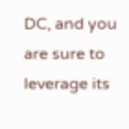DC, and you are sure to leverage its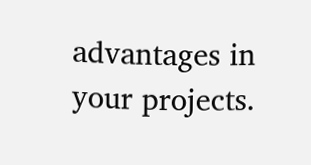advantages in your projects.